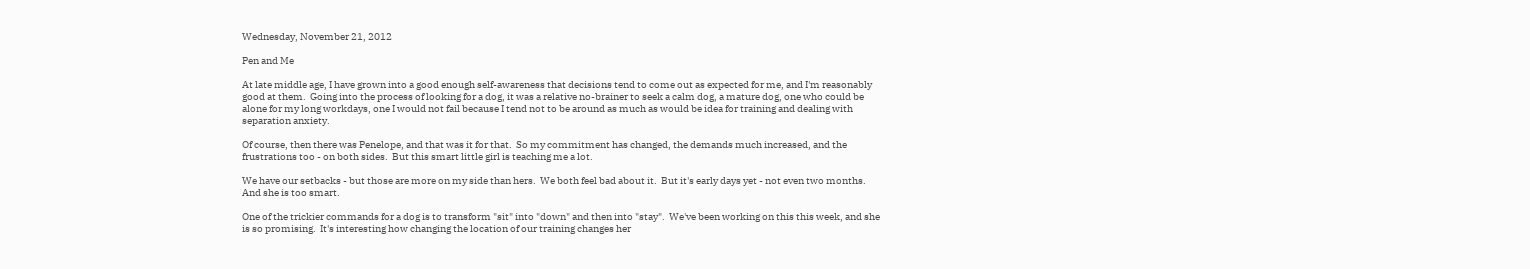Wednesday, November 21, 2012

Pen and Me

At late middle age, I have grown into a good enough self-awareness that decisions tend to come out as expected for me, and I'm reasonably good at them.  Going into the process of looking for a dog, it was a relative no-brainer to seek a calm dog, a mature dog, one who could be alone for my long workdays, one I would not fail because I tend not to be around as much as would be idea for training and dealing with separation anxiety.

Of course, then there was Penelope, and that was it for that.  So my commitment has changed, the demands much increased, and the frustrations too - on both sides.  But this smart little girl is teaching me a lot.

We have our setbacks - but those are more on my side than hers.  We both feel bad about it.  But it's early days yet - not even two months.  And she is too smart.

One of the trickier commands for a dog is to transform "sit" into "down" and then into "stay".  We've been working on this this week, and she is so promising.  It's interesting how changing the location of our training changes her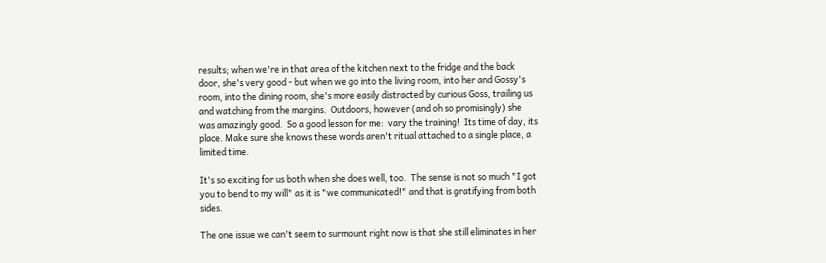results; when we're in that area of the kitchen next to the fridge and the back door, she's very good - but when we go into the living room, into her and Gossy's room, into the dining room, she's more easily distracted by curious Goss, trailing us and watching from the margins.  Outdoors, however (and oh so promisingly) she was amazingly good.  So a good lesson for me:  vary the training!  Its time of day, its place. Make sure she knows these words aren't ritual attached to a single place, a limited time.

It's so exciting for us both when she does well, too.  The sense is not so much "I got you to bend to my will" as it is "we communicated!" and that is gratifying from both sides.

The one issue we can't seem to surmount right now is that she still eliminates in her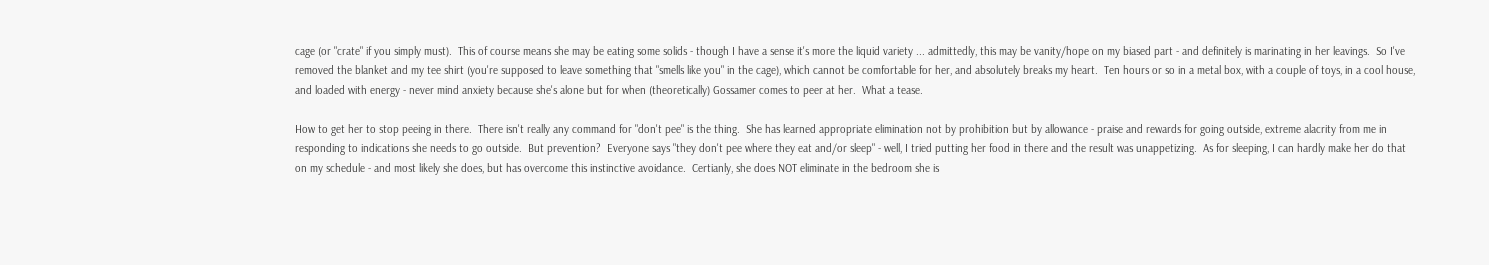cage (or "crate" if you simply must).  This of course means she may be eating some solids - though I have a sense it's more the liquid variety ... admittedly, this may be vanity/hope on my biased part - and definitely is marinating in her leavings.  So I've removed the blanket and my tee shirt (you're supposed to leave something that "smells like you" in the cage), which cannot be comfortable for her, and absolutely breaks my heart.  Ten hours or so in a metal box, with a couple of toys, in a cool house, and loaded with energy - never mind anxiety because she's alone but for when (theoretically) Gossamer comes to peer at her.  What a tease.

How to get her to stop peeing in there.  There isn't really any command for "don't pee" is the thing.  She has learned appropriate elimination not by prohibition but by allowance - praise and rewards for going outside, extreme alacrity from me in responding to indications she needs to go outside.  But prevention?  Everyone says "they don't pee where they eat and/or sleep" - well, I tried putting her food in there and the result was unappetizing.  As for sleeping, I can hardly make her do that on my schedule - and most likely she does, but has overcome this instinctive avoidance.  Certianly, she does NOT eliminate in the bedroom she is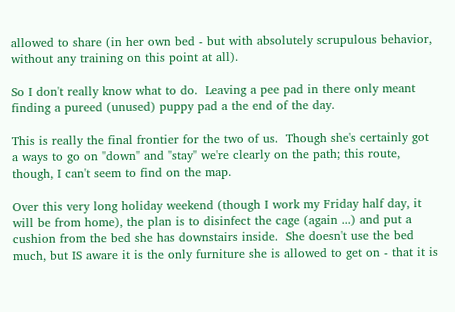allowed to share (in her own bed - but with absolutely scrupulous behavior, without any training on this point at all).

So I don't really know what to do.  Leaving a pee pad in there only meant finding a pureed (unused) puppy pad a the end of the day.

This is really the final frontier for the two of us.  Though she's certainly got a ways to go on "down" and "stay" we're clearly on the path; this route, though, I can't seem to find on the map.

Over this very long holiday weekend (though I work my Friday half day, it will be from home), the plan is to disinfect the cage (again ...) and put a cushion from the bed she has downstairs inside.  She doesn't use the bed much, but IS aware it is the only furniture she is allowed to get on - that it is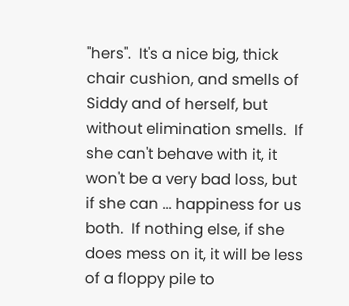"hers".  It's a nice big, thick chair cushion, and smells of Siddy and of herself, but without elimination smells.  If she can't behave with it, it won't be a very bad loss, but if she can ... happiness for us both.  If nothing else, if she does mess on it, it will be less of a floppy pile to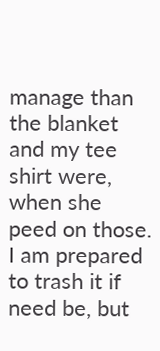manage than the blanket and my tee shirt were, when she peed on those.  I am prepared to trash it if need be, but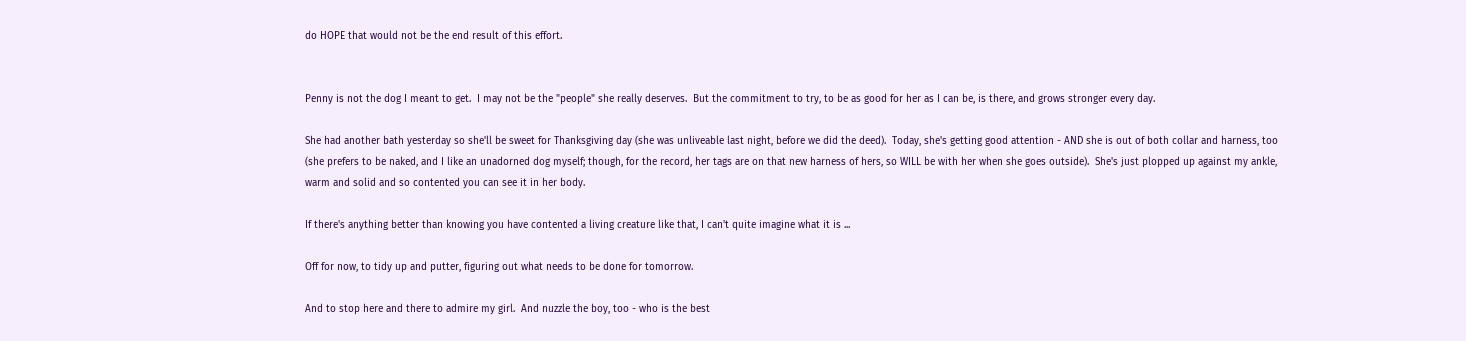do HOPE that would not be the end result of this effort.


Penny is not the dog I meant to get.  I may not be the "people" she really deserves.  But the commitment to try, to be as good for her as I can be, is there, and grows stronger every day.

She had another bath yesterday so she'll be sweet for Thanksgiving day (she was unliveable last night, before we did the deed).  Today, she's getting good attention - AND she is out of both collar and harness, too (she prefers to be naked, and I like an unadorned dog myself; though, for the record, her tags are on that new harness of hers, so WILL be with her when she goes outside).  She's just plopped up against my ankle, warm and solid and so contented you can see it in her body.

If there's anything better than knowing you have contented a living creature like that, I can't quite imagine what it is ...

Off for now, to tidy up and putter, figuring out what needs to be done for tomorrow.

And to stop here and there to admire my girl.  And nuzzle the boy, too - who is the best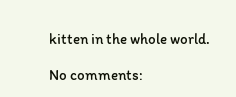kitten in the whole world.

No comments: